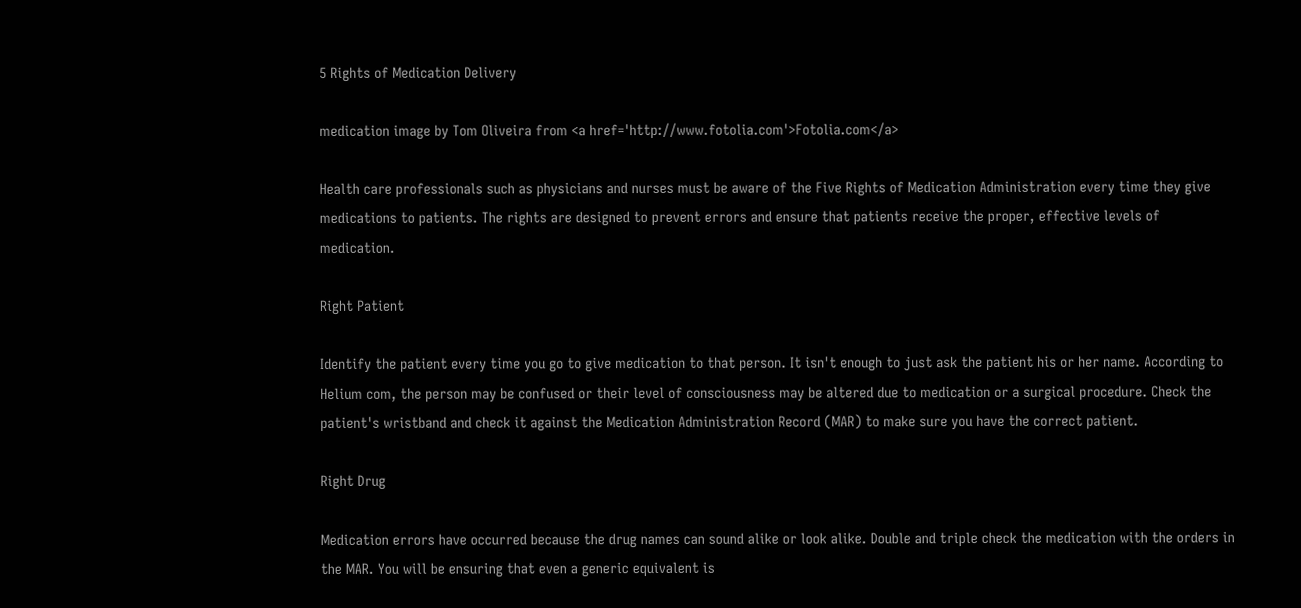5 Rights of Medication Delivery

medication image by Tom Oliveira from <a href='http://www.fotolia.com'>Fotolia.com</a>

Health care professionals such as physicians and nurses must be aware of the Five Rights of Medication Administration every time they give medications to patients. The rights are designed to prevent errors and ensure that patients receive the proper, effective levels of medication.

Right Patient

Identify the patient every time you go to give medication to that person. It isn't enough to just ask the patient his or her name. According to Helium com, the person may be confused or their level of consciousness may be altered due to medication or a surgical procedure. Check the patient's wristband and check it against the Medication Administration Record (MAR) to make sure you have the correct patient.

Right Drug

Medication errors have occurred because the drug names can sound alike or look alike. Double and triple check the medication with the orders in the MAR. You will be ensuring that even a generic equivalent is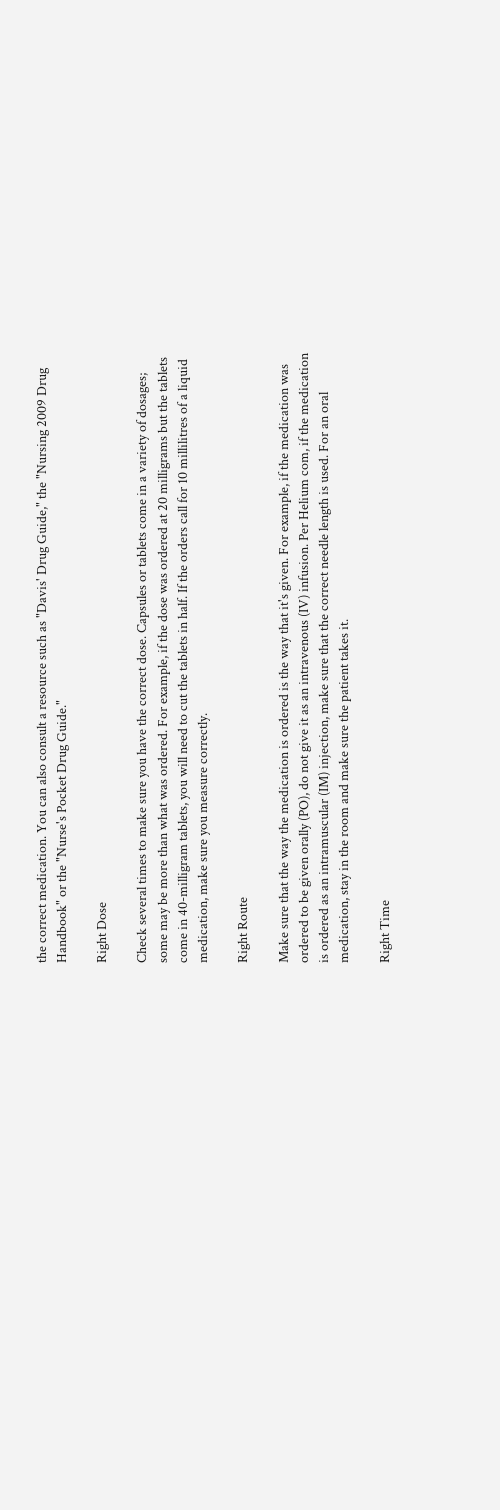the correct medication. You can also consult a resource such as "Davis' Drug Guide," the "Nursing 2009 Drug Handbook" or the "Nurse's Pocket Drug Guide."

Right Dose

Check several times to make sure you have the correct dose. Capsules or tablets come in a variety of dosages; some may be more than what was ordered. For example, if the dose was ordered at 20 milligrams but the tablets come in 40-milligram tablets, you will need to cut the tablets in half. If the orders call for 10 millilitres of a liquid medication, make sure you measure correctly.

Right Route

Make sure that the way the medication is ordered is the way that it's given. For example, if the medication was ordered to be given orally (PO), do not give it as an intravenous (IV) infusion. Per Helium com, if the medication is ordered as an intramuscular (IM) injection, make sure that the correct needle length is used. For an oral medication, stay in the room and make sure the patient takes it.

Right Time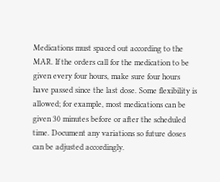Medications must spaced out according to the MAR. If the orders call for the medication to be given every four hours, make sure four hours have passed since the last dose. Some flexibility is allowed; for example, most medications can be given 30 minutes before or after the scheduled time. Document any variations so future doses can be adjusted accordingly.